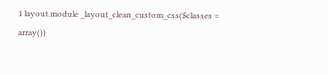1 layout.module _layout_clean_custom_css($classes = array())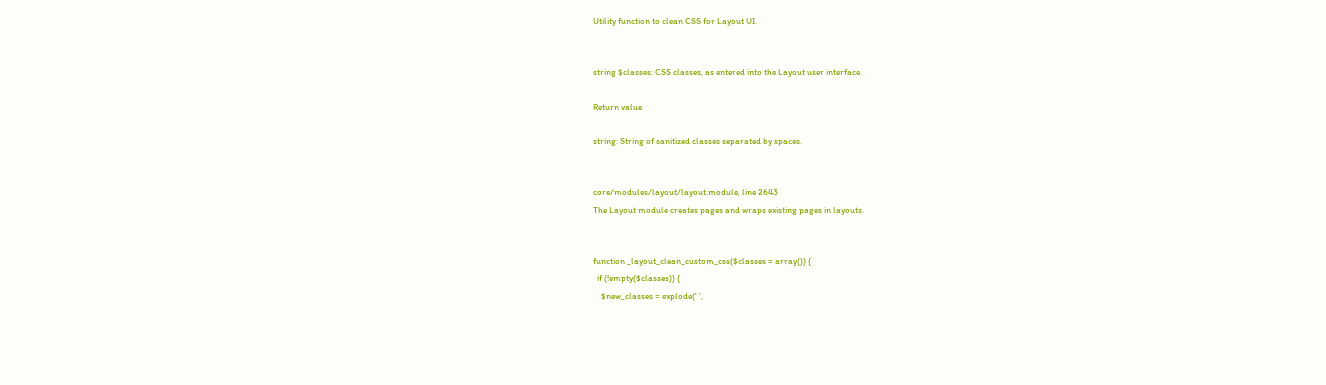Utility function to clean CSS for Layout UI.


string $classes: CSS classes, as entered into the Layout user interface.

Return value

string: String of sanitized classes separated by spaces.


core/modules/layout/layout.module, line 2643
The Layout module creates pages and wraps existing pages in layouts.


function _layout_clean_custom_css($classes = array()) {
  if (!empty($classes)) {
    $new_classes = explode(' ',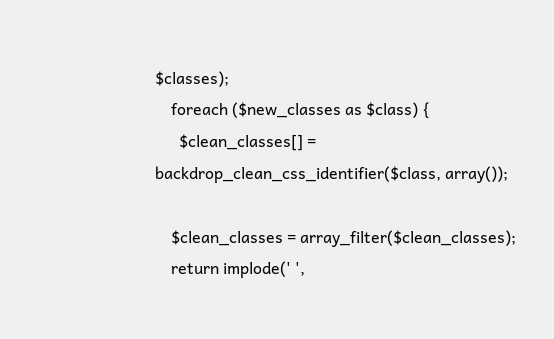$classes);
    foreach ($new_classes as $class) {
      $clean_classes[] = backdrop_clean_css_identifier($class, array());

    $clean_classes = array_filter($clean_classes);
    return implode(' ',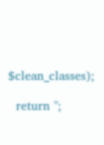$clean_classes);

  return '';